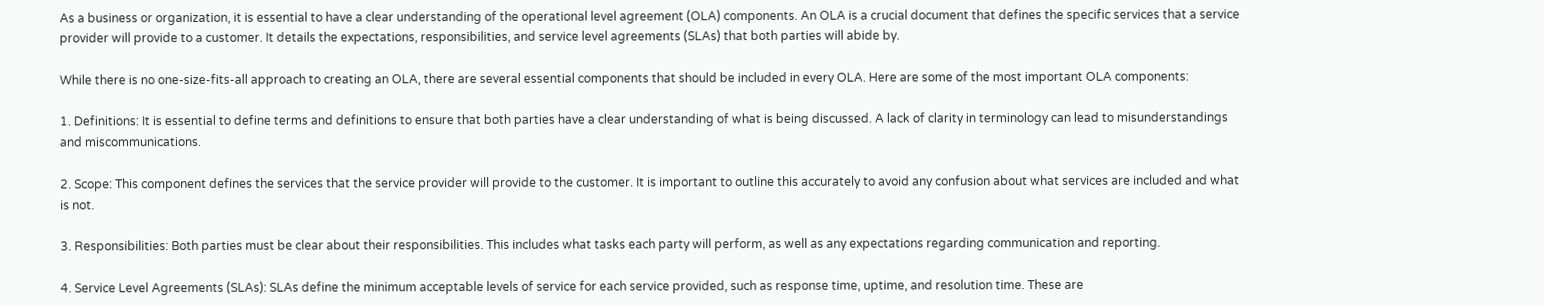As a business or organization, it is essential to have a clear understanding of the operational level agreement (OLA) components. An OLA is a crucial document that defines the specific services that a service provider will provide to a customer. It details the expectations, responsibilities, and service level agreements (SLAs) that both parties will abide by.

While there is no one-size-fits-all approach to creating an OLA, there are several essential components that should be included in every OLA. Here are some of the most important OLA components:

1. Definitions: It is essential to define terms and definitions to ensure that both parties have a clear understanding of what is being discussed. A lack of clarity in terminology can lead to misunderstandings and miscommunications.

2. Scope: This component defines the services that the service provider will provide to the customer. It is important to outline this accurately to avoid any confusion about what services are included and what is not.

3. Responsibilities: Both parties must be clear about their responsibilities. This includes what tasks each party will perform, as well as any expectations regarding communication and reporting.

4. Service Level Agreements (SLAs): SLAs define the minimum acceptable levels of service for each service provided, such as response time, uptime, and resolution time. These are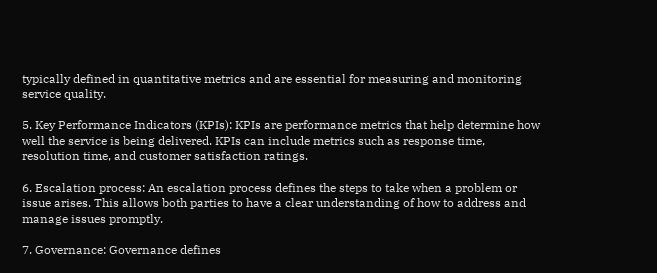typically defined in quantitative metrics and are essential for measuring and monitoring service quality.

5. Key Performance Indicators (KPIs): KPIs are performance metrics that help determine how well the service is being delivered. KPIs can include metrics such as response time, resolution time, and customer satisfaction ratings.

6. Escalation process: An escalation process defines the steps to take when a problem or issue arises. This allows both parties to have a clear understanding of how to address and manage issues promptly.

7. Governance: Governance defines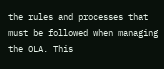the rules and processes that must be followed when managing the OLA. This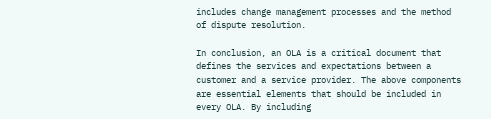includes change management processes and the method of dispute resolution.

In conclusion, an OLA is a critical document that defines the services and expectations between a customer and a service provider. The above components are essential elements that should be included in every OLA. By including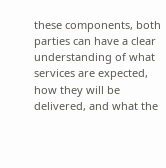these components, both parties can have a clear understanding of what services are expected, how they will be delivered, and what the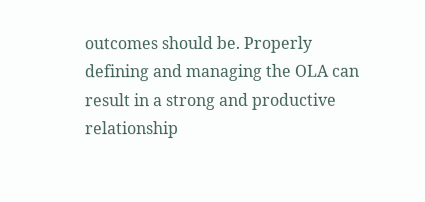outcomes should be. Properly defining and managing the OLA can result in a strong and productive relationship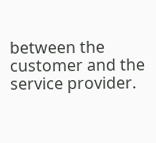between the customer and the service provider.